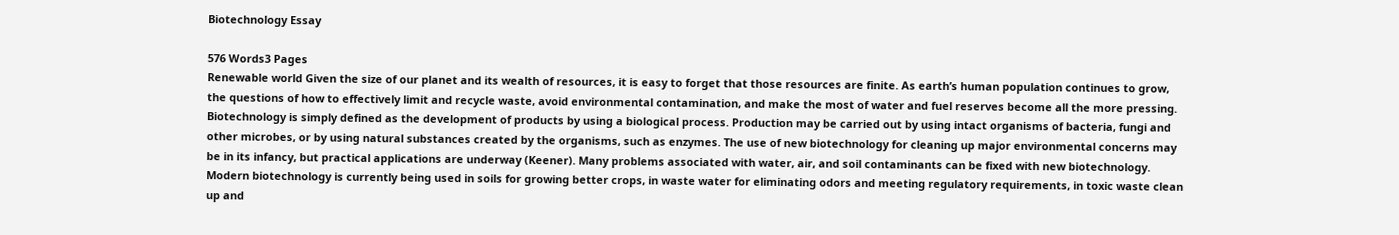Biotechnology Essay

576 Words3 Pages
Renewable world Given the size of our planet and its wealth of resources, it is easy to forget that those resources are finite. As earth’s human population continues to grow, the questions of how to effectively limit and recycle waste, avoid environmental contamination, and make the most of water and fuel reserves become all the more pressing. Biotechnology is simply defined as the development of products by using a biological process. Production may be carried out by using intact organisms of bacteria, fungi and other microbes, or by using natural substances created by the organisms, such as enzymes. The use of new biotechnology for cleaning up major environmental concerns may be in its infancy, but practical applications are underway (Keener). Many problems associated with water, air, and soil contaminants can be fixed with new biotechnology. Modern biotechnology is currently being used in soils for growing better crops, in waste water for eliminating odors and meeting regulatory requirements, in toxic waste clean up and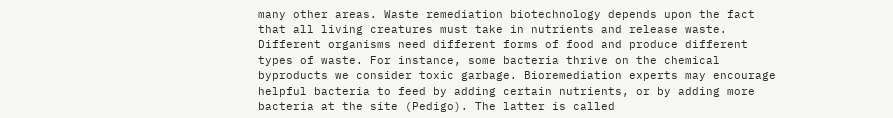many other areas. Waste remediation biotechnology depends upon the fact that all living creatures must take in nutrients and release waste. Different organisms need different forms of food and produce different types of waste. For instance, some bacteria thrive on the chemical byproducts we consider toxic garbage. Bioremediation experts may encourage helpful bacteria to feed by adding certain nutrients, or by adding more bacteria at the site (Pedigo). The latter is called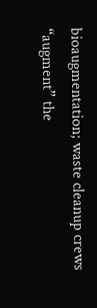bioaugmentation; waste cleanup crews “augment” the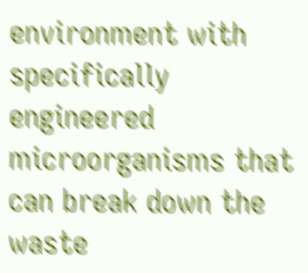environment with specifically engineered microorganisms that can break down the waste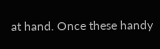at hand. Once these handy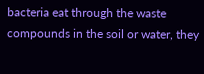bacteria eat through the waste compounds in the soil or water, they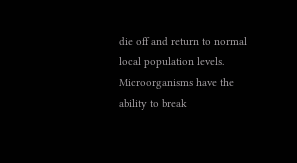die off and return to normal local population levels. Microorganisms have the ability to break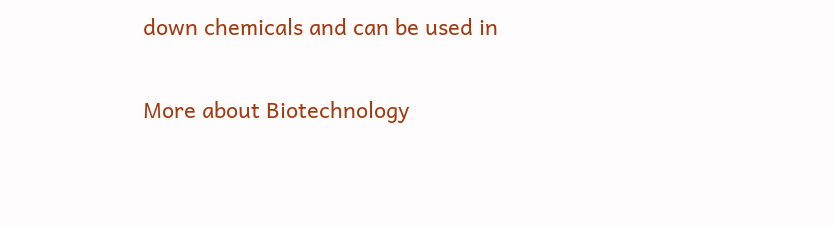down chemicals and can be used in

More about Biotechnology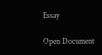Essay

Open Document